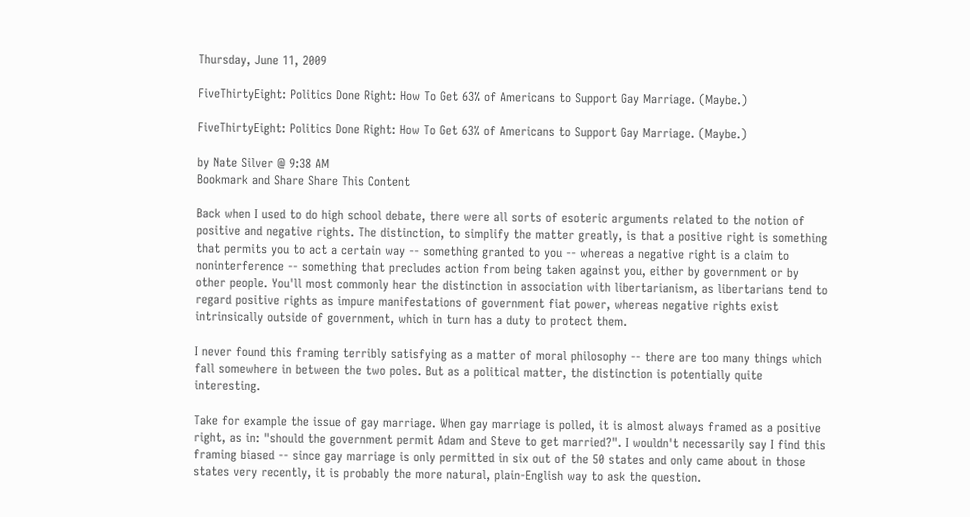Thursday, June 11, 2009

FiveThirtyEight: Politics Done Right: How To Get 63% of Americans to Support Gay Marriage. (Maybe.)

FiveThirtyEight: Politics Done Right: How To Get 63% of Americans to Support Gay Marriage. (Maybe.)

by Nate Silver @ 9:38 AM
Bookmark and Share Share This Content

Back when I used to do high school debate, there were all sorts of esoteric arguments related to the notion of positive and negative rights. The distinction, to simplify the matter greatly, is that a positive right is something that permits you to act a certain way -- something granted to you -- whereas a negative right is a claim to noninterference -- something that precludes action from being taken against you, either by government or by other people. You'll most commonly hear the distinction in association with libertarianism, as libertarians tend to regard positive rights as impure manifestations of government fiat power, whereas negative rights exist intrinsically outside of government, which in turn has a duty to protect them.

I never found this framing terribly satisfying as a matter of moral philosophy -- there are too many things which fall somewhere in between the two poles. But as a political matter, the distinction is potentially quite interesting.

Take for example the issue of gay marriage. When gay marriage is polled, it is almost always framed as a positive right, as in: "should the government permit Adam and Steve to get married?". I wouldn't necessarily say I find this framing biased -- since gay marriage is only permitted in six out of the 50 states and only came about in those states very recently, it is probably the more natural, plain-English way to ask the question.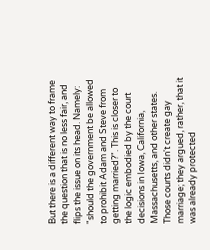But there is a different way to frame the question that is no less fair, and flips the issue on its head. Namely: "should the government be allowed to prohibit Adam and Steve from getting married?". This is closer to the logic embodied by the court decisions in Iowa, California, Massachusetts, and other states. Those courts didn't create gay marriage; they argued, rather, that it was already protected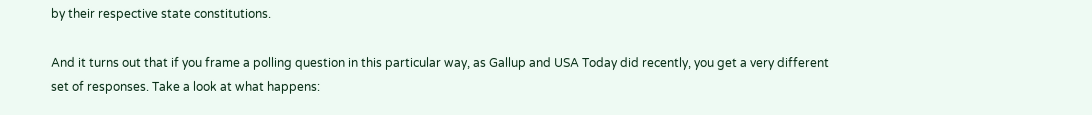by their respective state constitutions.

And it turns out that if you frame a polling question in this particular way, as Gallup and USA Today did recently, you get a very different set of responses. Take a look at what happens: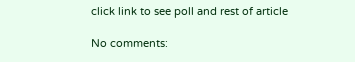click link to see poll and rest of article

No comments: